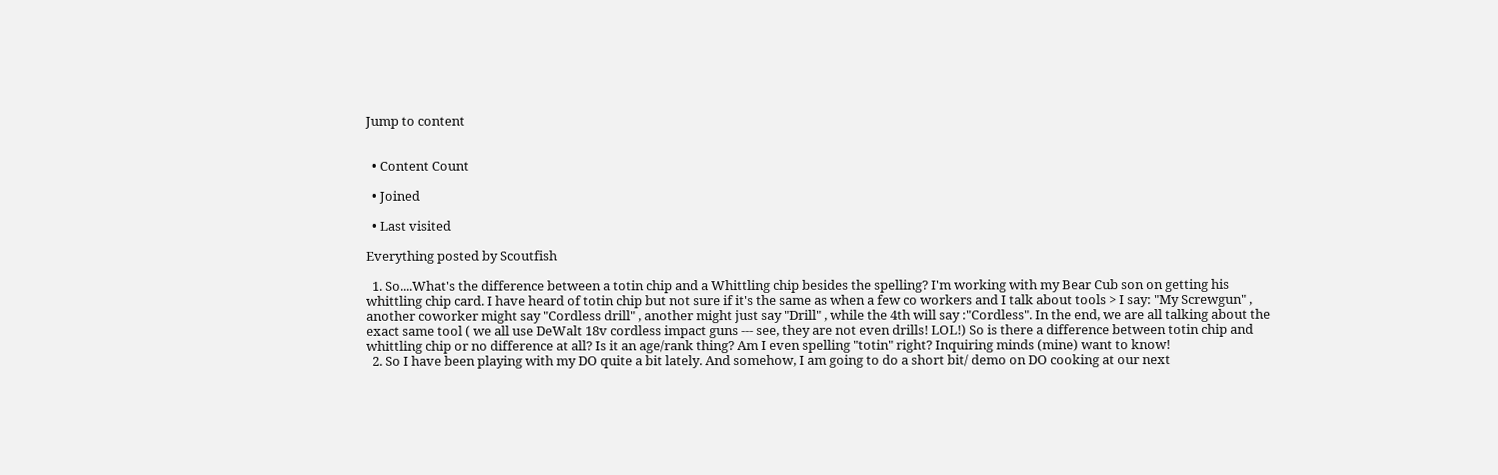Jump to content


  • Content Count

  • Joined

  • Last visited

Everything posted by Scoutfish

  1. So....What's the difference between a totin chip and a Whittling chip besides the spelling? I'm working with my Bear Cub son on getting his whittling chip card. I have heard of totin chip but not sure if it's the same as when a few co workers and I talk about tools > I say: "My Screwgun" , another coworker might say "Cordless drill" , another might just say "Drill" , while the 4th will say :"Cordless". In the end, we are all talking about the exact same tool ( we all use DeWalt 18v cordless impact guns --- see, they are not even drills! LOL!) So is there a difference between totin chip and whittling chip or no difference at all? Is it an age/rank thing? Am I even spelling "totin" right? Inquiring minds (mine) want to know!
  2. So I have been playing with my DO quite a bit lately. And somehow, I am going to do a short bit/ demo on DO cooking at our next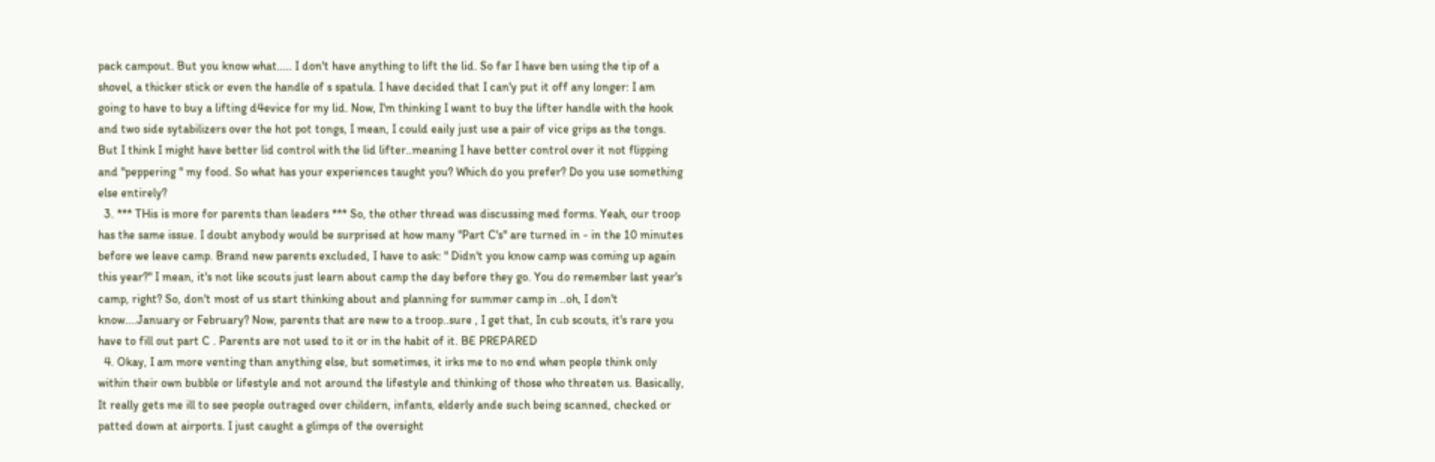pack campout. But you know what..... I don't have anything to lift the lid. So far I have ben using the tip of a shovel, a thicker stick or even the handle of s spatula. I have decided that I can'y put it off any longer: I am going to have to buy a lifting d4evice for my lid. Now, I'm thinking I want to buy the lifter handle with the hook and two side sytabilizers over the hot pot tongs, I mean, I could eaily just use a pair of vice grips as the tongs. But I think I might have better lid control with the lid lifter..meaning I have better control over it not flipping and "peppering " my food. So what has your experiences taught you? Which do you prefer? Do you use something else entirely?
  3. *** THis is more for parents than leaders *** So, the other thread was discussing med forms. Yeah, our troop has the same issue. I doubt anybody would be surprised at how many "Part C's" are turned in - in the 10 minutes before we leave camp. Brand new parents excluded, I have to ask: " Didn't you know camp was coming up again this year?" I mean, it's not like scouts just learn about camp the day before they go. You do remember last year's camp, right? So, don't most of us start thinking about and planning for summer camp in ..oh, I don't know....January or February? Now, parents that are new to a troop..sure , I get that, In cub scouts, it's rare you have to fill out part C . Parents are not used to it or in the habit of it. BE PREPARED
  4. Okay, I am more venting than anything else, but sometimes, it irks me to no end when people think only within their own bubble or lifestyle and not around the lifestyle and thinking of those who threaten us. Basically, It really gets me ill to see people outraged over childern, infants, elderly ande such being scanned, checked or patted down at airports. I just caught a glimps of the oversight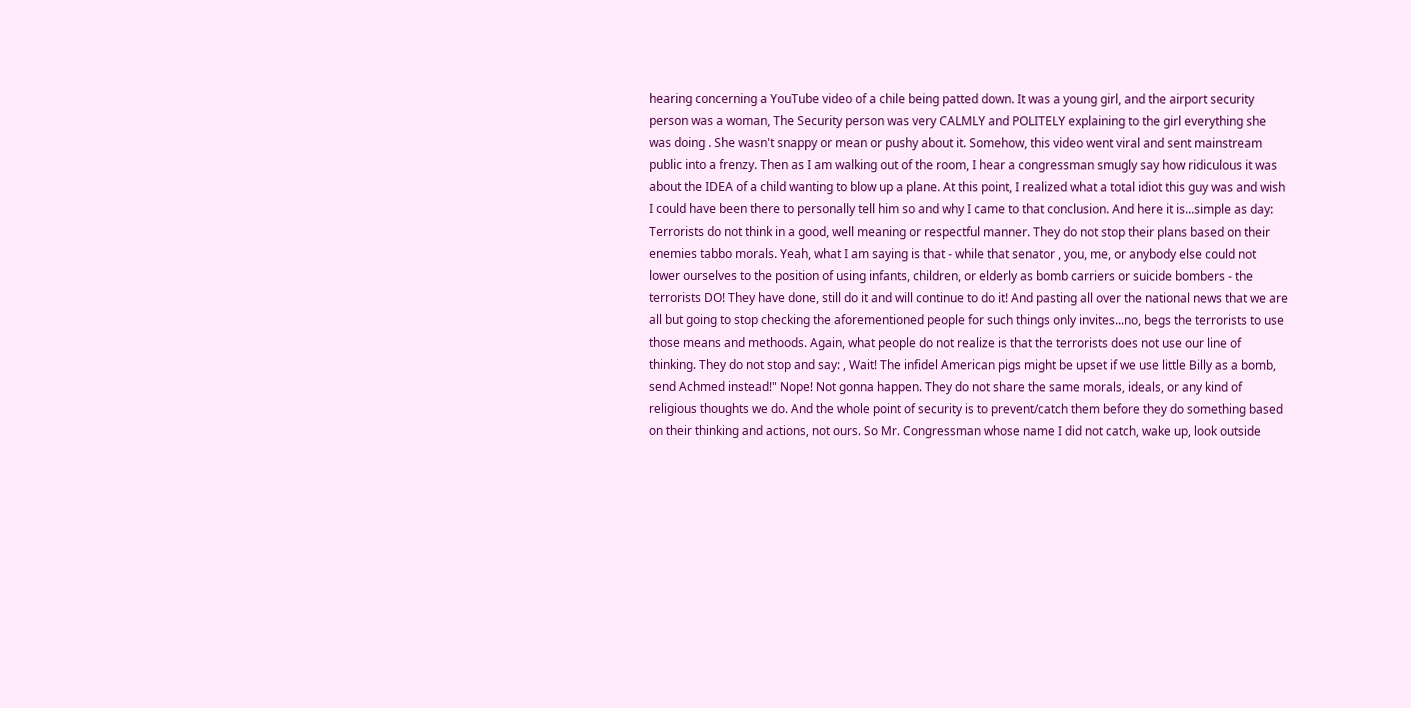hearing concerning a YouTube video of a chile being patted down. It was a young girl, and the airport security person was a woman, The Security person was very CALMLY and POLITELY explaining to the girl everything she was doing . She wasn't snappy or mean or pushy about it. Somehow, this video went viral and sent mainstream public into a frenzy. Then as I am walking out of the room, I hear a congressman smugly say how ridiculous it was about the IDEA of a child wanting to blow up a plane. At this point, I realized what a total idiot this guy was and wish I could have been there to personally tell him so and why I came to that conclusion. And here it is...simple as day: Terrorists do not think in a good, well meaning or respectful manner. They do not stop their plans based on their enemies tabbo morals. Yeah, what I am saying is that - while that senator , you, me, or anybody else could not lower ourselves to the position of using infants, children, or elderly as bomb carriers or suicide bombers - the terrorists DO! They have done, still do it and will continue to do it! And pasting all over the national news that we are all but going to stop checking the aforementioned people for such things only invites...no, begs the terrorists to use those means and methoods. Again, what people do not realize is that the terrorists does not use our line of thinking. They do not stop and say: , Wait! The infidel American pigs might be upset if we use little Billy as a bomb, send Achmed instead!" Nope! Not gonna happen. They do not share the same morals, ideals, or any kind of religious thoughts we do. And the whole point of security is to prevent/catch them before they do something based on their thinking and actions, not ours. So Mr. Congressman whose name I did not catch, wake up, look outside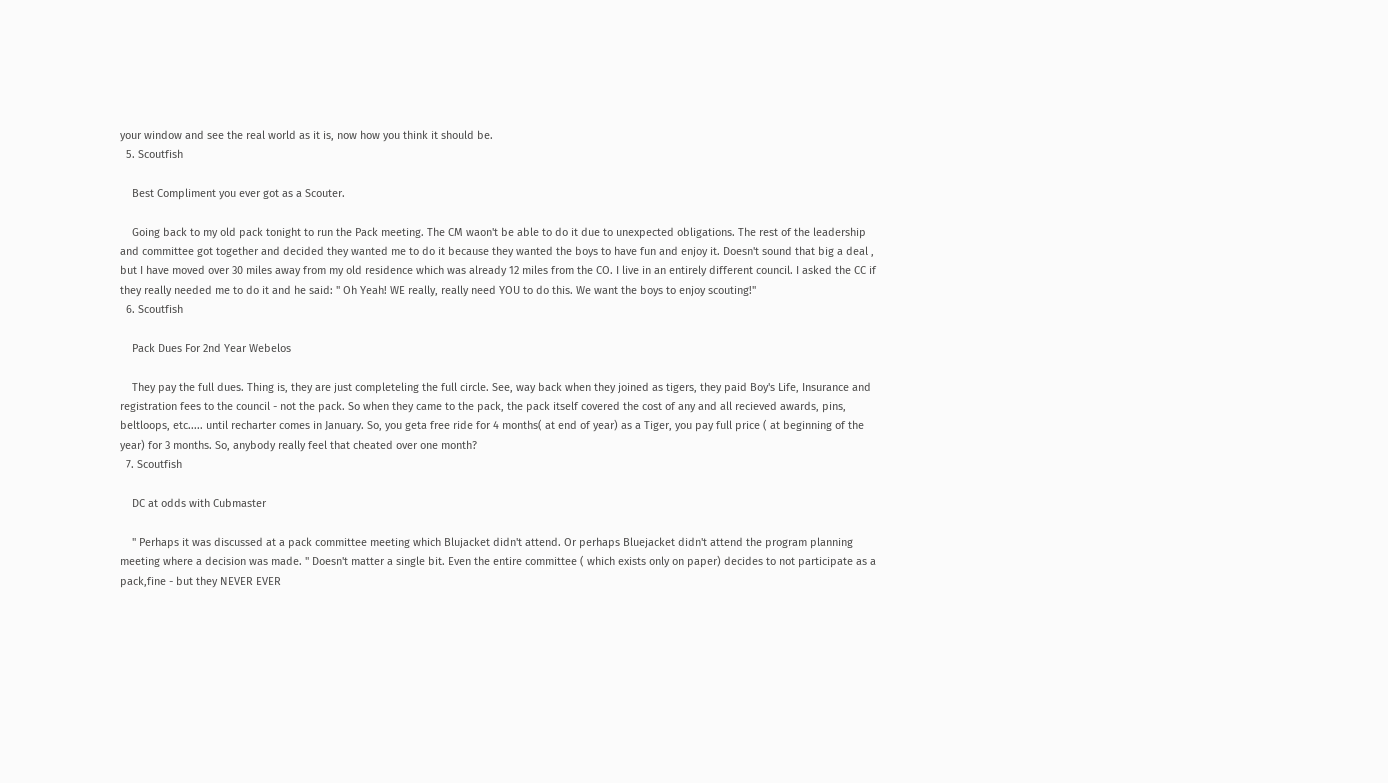your window and see the real world as it is, now how you think it should be.
  5. Scoutfish

    Best Compliment you ever got as a Scouter.

    Going back to my old pack tonight to run the Pack meeting. The CM waon't be able to do it due to unexpected obligations. The rest of the leadership and committee got together and decided they wanted me to do it because they wanted the boys to have fun and enjoy it. Doesn't sound that big a deal , but I have moved over 30 miles away from my old residence which was already 12 miles from the CO. I live in an entirely different council. I asked the CC if they really needed me to do it and he said: " Oh Yeah! WE really, really need YOU to do this. We want the boys to enjoy scouting!"
  6. Scoutfish

    Pack Dues For 2nd Year Webelos

    They pay the full dues. Thing is, they are just completeling the full circle. See, way back when they joined as tigers, they paid Boy's Life, Insurance and registration fees to the council - not the pack. So when they came to the pack, the pack itself covered the cost of any and all recieved awards, pins, beltloops, etc..... until recharter comes in January. So, you geta free ride for 4 months( at end of year) as a Tiger, you pay full price ( at beginning of the year) for 3 months. So, anybody really feel that cheated over one month?
  7. Scoutfish

    DC at odds with Cubmaster

    " Perhaps it was discussed at a pack committee meeting which Blujacket didn't attend. Or perhaps Bluejacket didn't attend the program planning meeting where a decision was made. " Doesn't matter a single bit. Even the entire committee ( which exists only on paper) decides to not participate as a pack,fine - but they NEVER EVER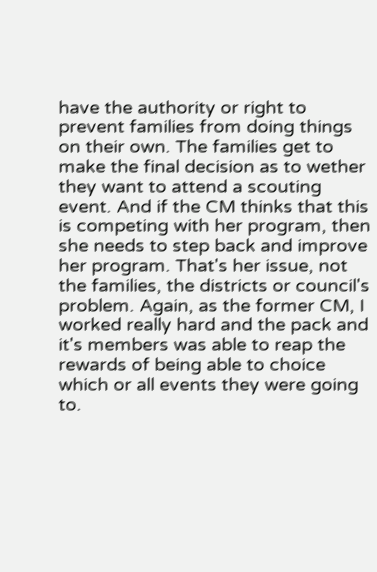have the authority or right to prevent families from doing things on their own. The families get to make the final decision as to wether they want to attend a scouting event. And if the CM thinks that this is competing with her program, then she needs to step back and improve her program. That's her issue, not the families, the districts or council's problem. Again, as the former CM, I worked really hard and the pack and it's members was able to reap the rewards of being able to choice which or all events they were going to.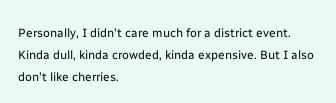Personally, I didn't care much for a district event. Kinda dull, kinda crowded, kinda expensive. But I also don't like cherries.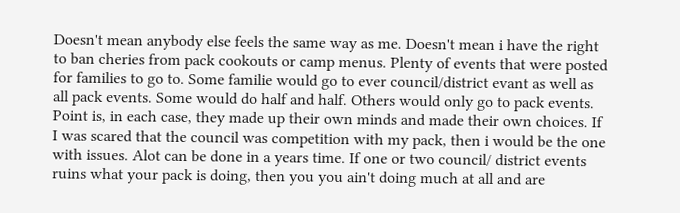Doesn't mean anybody else feels the same way as me. Doesn't mean i have the right to ban cheries from pack cookouts or camp menus. Plenty of events that were posted for families to go to. Some familie would go to ever council/district evant as well as all pack events. Some would do half and half. Others would only go to pack events. Point is, in each case, they made up their own minds and made their own choices. If I was scared that the council was competition with my pack, then i would be the one with issues. Alot can be done in a years time. If one or two council/ district events ruins what your pack is doing, then you you ain't doing much at all and are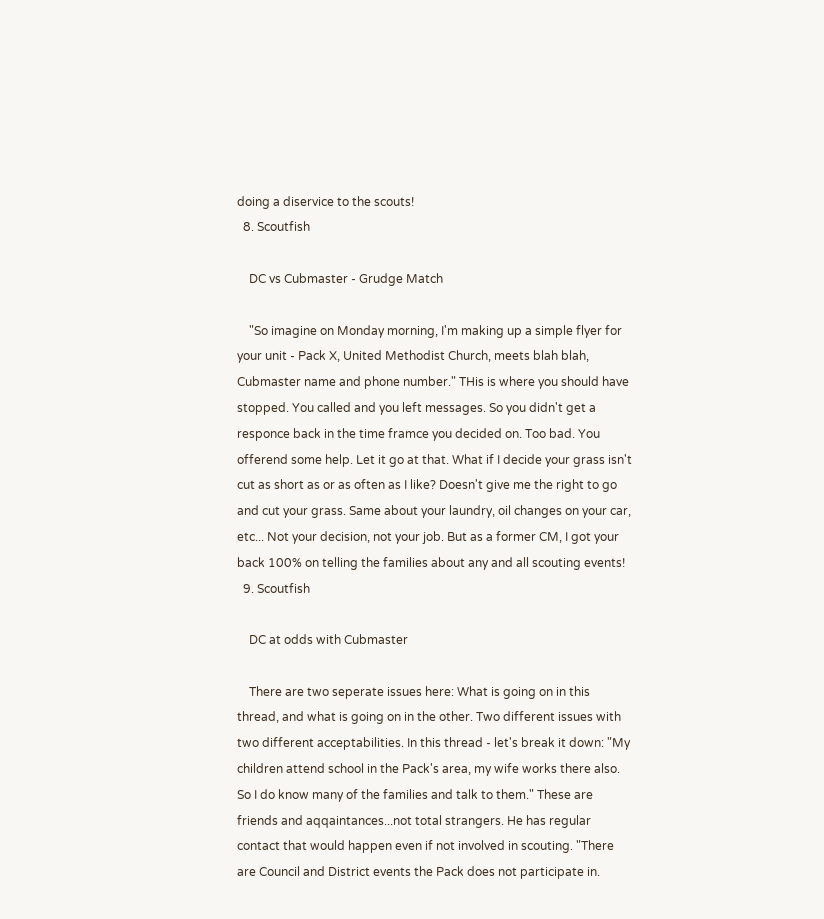doing a diservice to the scouts!
  8. Scoutfish

    DC vs Cubmaster - Grudge Match

    "So imagine on Monday morning, I'm making up a simple flyer for your unit - Pack X, United Methodist Church, meets blah blah, Cubmaster name and phone number." THis is where you should have stopped. You called and you left messages. So you didn't get a responce back in the time framce you decided on. Too bad. You offerend some help. Let it go at that. What if I decide your grass isn't cut as short as or as often as I like? Doesn't give me the right to go and cut your grass. Same about your laundry, oil changes on your car, etc... Not your decision, not your job. But as a former CM, I got your back 100% on telling the families about any and all scouting events!
  9. Scoutfish

    DC at odds with Cubmaster

    There are two seperate issues here: What is going on in this thread, and what is going on in the other. Two different issues with two different acceptabilities. In this thread - let's break it down: "My children attend school in the Pack's area, my wife works there also. So I do know many of the families and talk to them." These are friends and aqqaintances...not total strangers. He has regular contact that would happen even if not involved in scouting. "There are Council and District events the Pack does not participate in.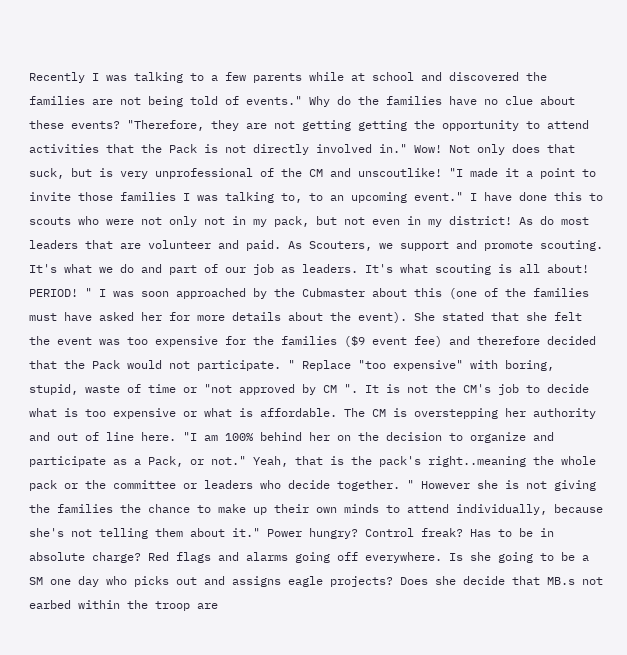Recently I was talking to a few parents while at school and discovered the families are not being told of events." Why do the families have no clue about these events? "Therefore, they are not getting getting the opportunity to attend activities that the Pack is not directly involved in." Wow! Not only does that suck, but is very unprofessional of the CM and unscoutlike! "I made it a point to invite those families I was talking to, to an upcoming event." I have done this to scouts who were not only not in my pack, but not even in my district! As do most leaders that are volunteer and paid. As Scouters, we support and promote scouting. It's what we do and part of our job as leaders. It's what scouting is all about! PERIOD! " I was soon approached by the Cubmaster about this (one of the families must have asked her for more details about the event). She stated that she felt the event was too expensive for the families ($9 event fee) and therefore decided that the Pack would not participate. " Replace "too expensive" with boring, stupid, waste of time or "not approved by CM ". It is not the CM's job to decide what is too expensive or what is affordable. The CM is overstepping her authority and out of line here. "I am 100% behind her on the decision to organize and participate as a Pack, or not." Yeah, that is the pack's right..meaning the whole pack or the committee or leaders who decide together. " However she is not giving the families the chance to make up their own minds to attend individually, because she's not telling them about it." Power hungry? Control freak? Has to be in absolute charge? Red flags and alarms going off everywhere. Is she going to be a SM one day who picks out and assigns eagle projects? Does she decide that MB.s not earbed within the troop are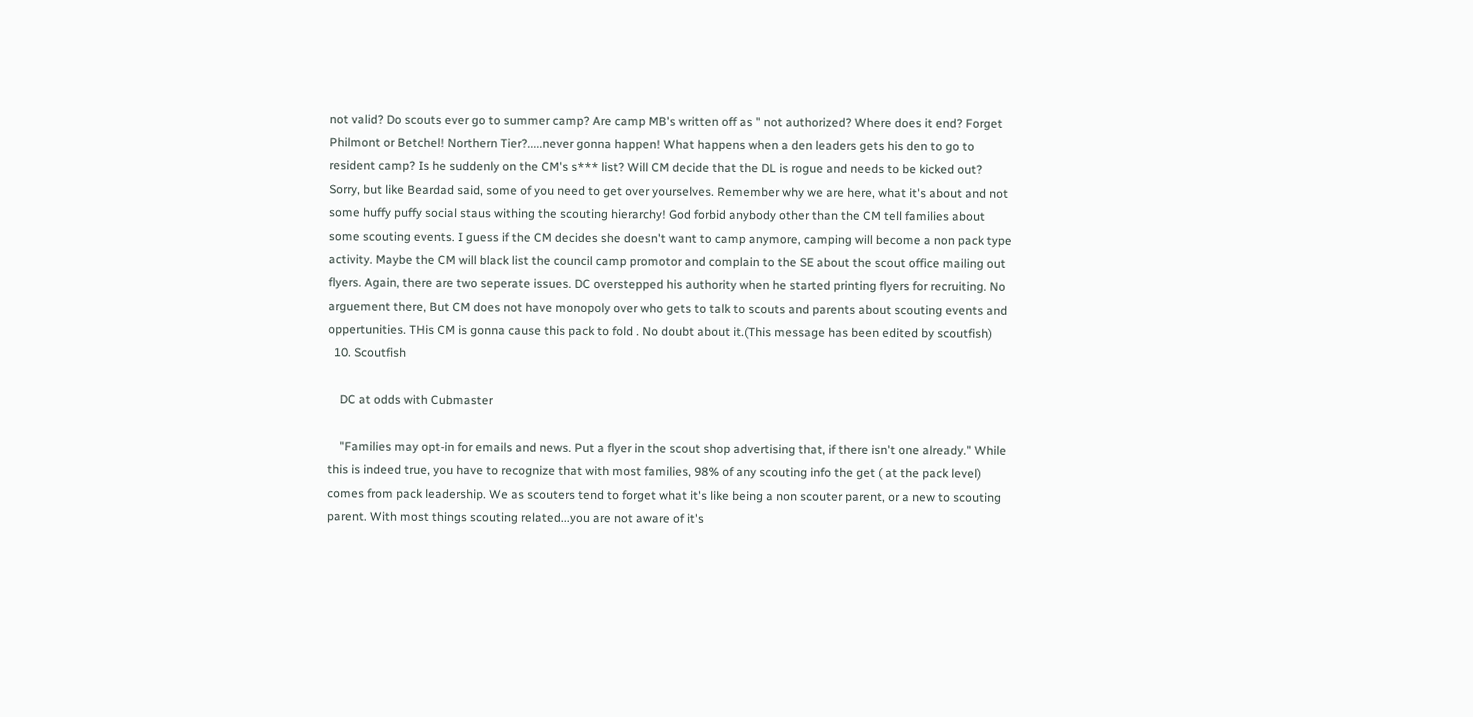not valid? Do scouts ever go to summer camp? Are camp MB's written off as " not authorized? Where does it end? Forget Philmont or Betchel! Northern Tier?.....never gonna happen! What happens when a den leaders gets his den to go to resident camp? Is he suddenly on the CM's s*** list? Will CM decide that the DL is rogue and needs to be kicked out? Sorry, but like Beardad said, some of you need to get over yourselves. Remember why we are here, what it's about and not some huffy puffy social staus withing the scouting hierarchy! God forbid anybody other than the CM tell families about some scouting events. I guess if the CM decides she doesn't want to camp anymore, camping will become a non pack type activity. Maybe the CM will black list the council camp promotor and complain to the SE about the scout office mailing out flyers. Again, there are two seperate issues. DC overstepped his authority when he started printing flyers for recruiting. No arguement there, But CM does not have monopoly over who gets to talk to scouts and parents about scouting events and oppertunities. THis CM is gonna cause this pack to fold . No doubt about it.(This message has been edited by scoutfish)
  10. Scoutfish

    DC at odds with Cubmaster

    "Families may opt-in for emails and news. Put a flyer in the scout shop advertising that, if there isn't one already." While this is indeed true, you have to recognize that with most families, 98% of any scouting info the get ( at the pack level) comes from pack leadership. We as scouters tend to forget what it's like being a non scouter parent, or a new to scouting parent. With most things scouting related...you are not aware of it's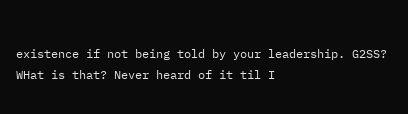existence if not being told by your leadership. G2SS? WHat is that? Never heard of it til I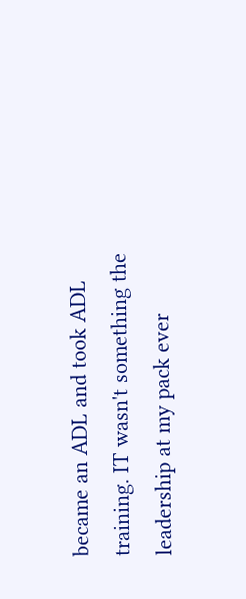became an ADL and took ADL training. IT wasn't something the leadership at my pack ever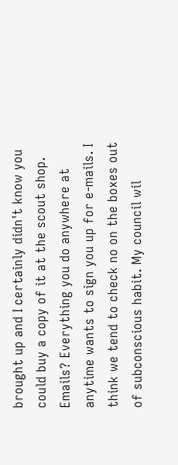brought up and I certainly didn't know you could buy a copy of it at the scout shop. Emails? Everything you do anywhere at anytime wants to sign you up for e-mails. I think we tend to check no on the boxes out of subconscious habit. My council wil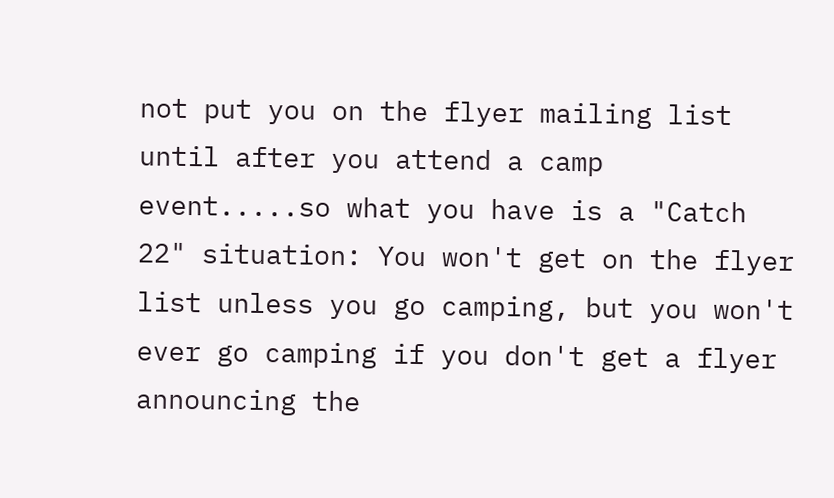not put you on the flyer mailing list until after you attend a camp event.....so what you have is a "Catch 22" situation: You won't get on the flyer list unless you go camping, but you won't ever go camping if you don't get a flyer announcing the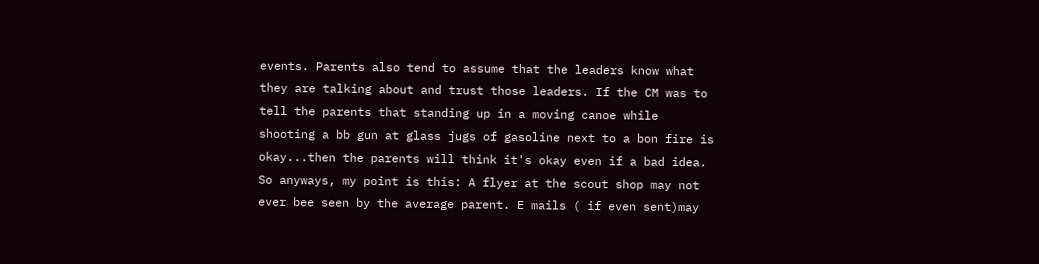events. Parents also tend to assume that the leaders know what they are talking about and trust those leaders. If the CM was to tell the parents that standing up in a moving canoe while shooting a bb gun at glass jugs of gasoline next to a bon fire is okay...then the parents will think it's okay even if a bad idea. So anyways, my point is this: A flyer at the scout shop may not ever bee seen by the average parent. E mails ( if even sent)may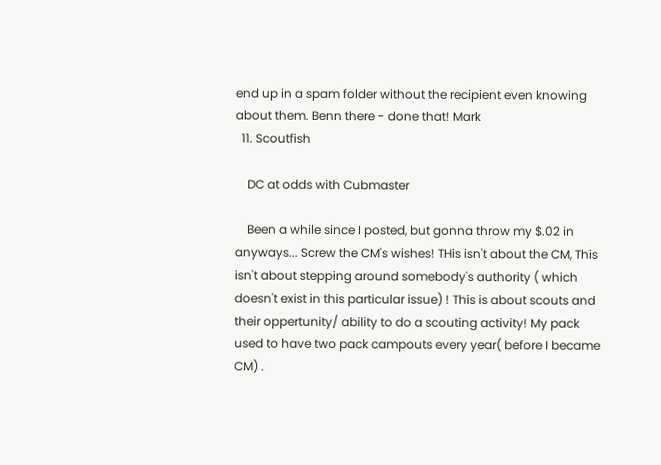end up in a spam folder without the recipient even knowing about them. Benn there - done that! Mark
  11. Scoutfish

    DC at odds with Cubmaster

    Been a while since I posted, but gonna throw my $.02 in anyways... Screw the CM's wishes! THis isn't about the CM, This isn't about stepping around somebody's authority ( which doesn't exist in this particular issue) ! This is about scouts and their oppertunity/ ability to do a scouting activity! My pack used to have two pack campouts every year( before I became CM) .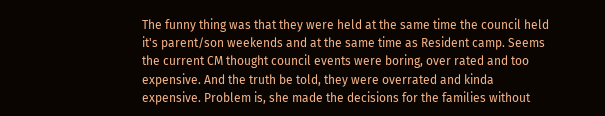The funny thing was that they were held at the same time the council held it's parent/son weekends and at the same time as Resident camp. Seems the current CM thought council events were boring, over rated and too expensive. And the truth be told, they were overrated and kinda expensive. Problem is, she made the decisions for the families without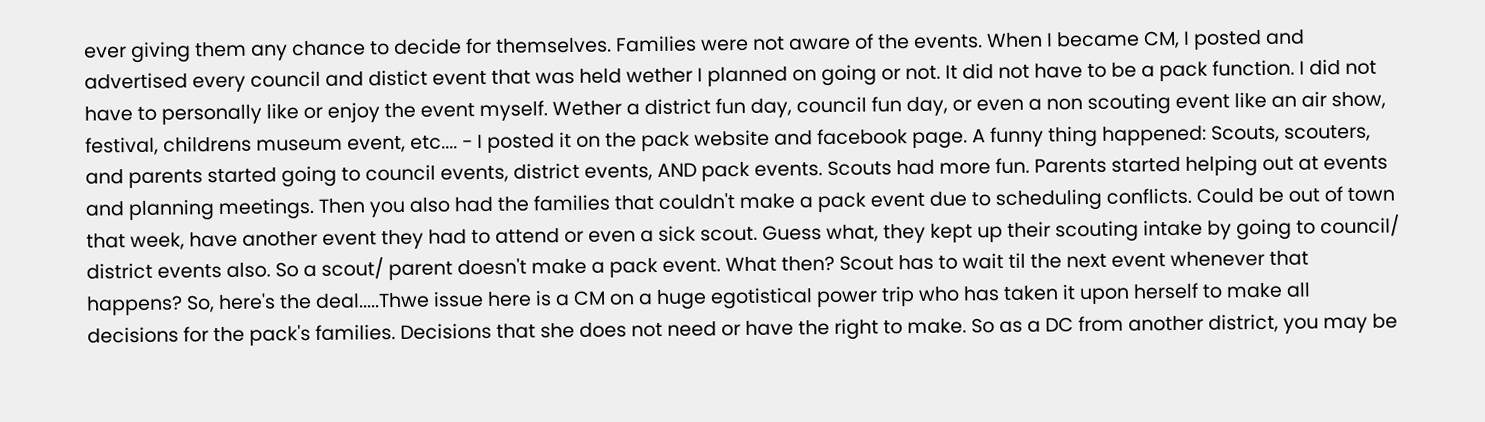ever giving them any chance to decide for themselves. Families were not aware of the events. When I became CM, I posted and advertised every council and distict event that was held wether I planned on going or not. It did not have to be a pack function. I did not have to personally like or enjoy the event myself. Wether a district fun day, council fun day, or even a non scouting event like an air show, festival, childrens museum event, etc.... - I posted it on the pack website and facebook page. A funny thing happened: Scouts, scouters, and parents started going to council events, district events, AND pack events. Scouts had more fun. Parents started helping out at events and planning meetings. Then you also had the families that couldn't make a pack event due to scheduling conflicts. Could be out of town that week, have another event they had to attend or even a sick scout. Guess what, they kept up their scouting intake by going to council/ district events also. So a scout/ parent doesn't make a pack event. What then? Scout has to wait til the next event whenever that happens? So, here's the deal.....Thwe issue here is a CM on a huge egotistical power trip who has taken it upon herself to make all decisions for the pack's families. Decisions that she does not need or have the right to make. So as a DC from another district, you may be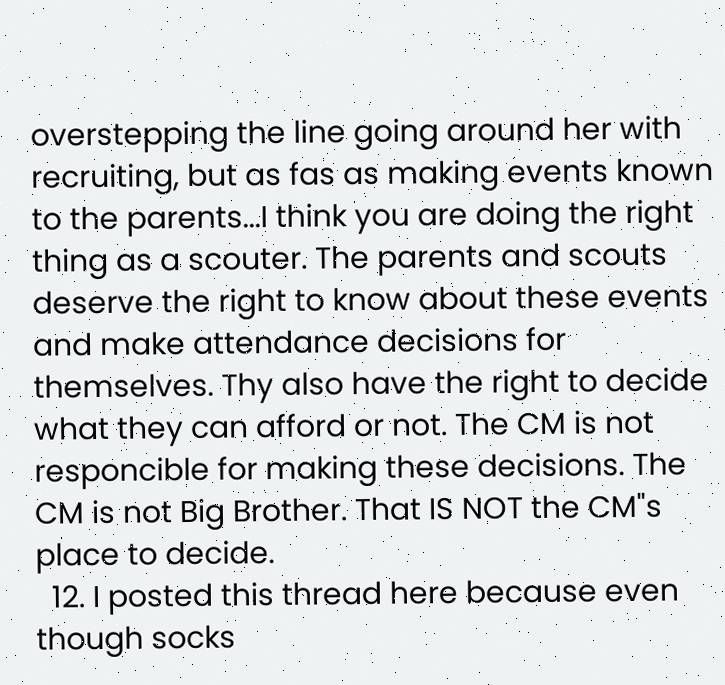overstepping the line going around her with recruiting, but as fas as making events known to the parents...I think you are doing the right thing as a scouter. The parents and scouts deserve the right to know about these events and make attendance decisions for themselves. Thy also have the right to decide what they can afford or not. The CM is not responcible for making these decisions. The CM is not Big Brother. That IS NOT the CM"s place to decide.
  12. I posted this thread here because even though socks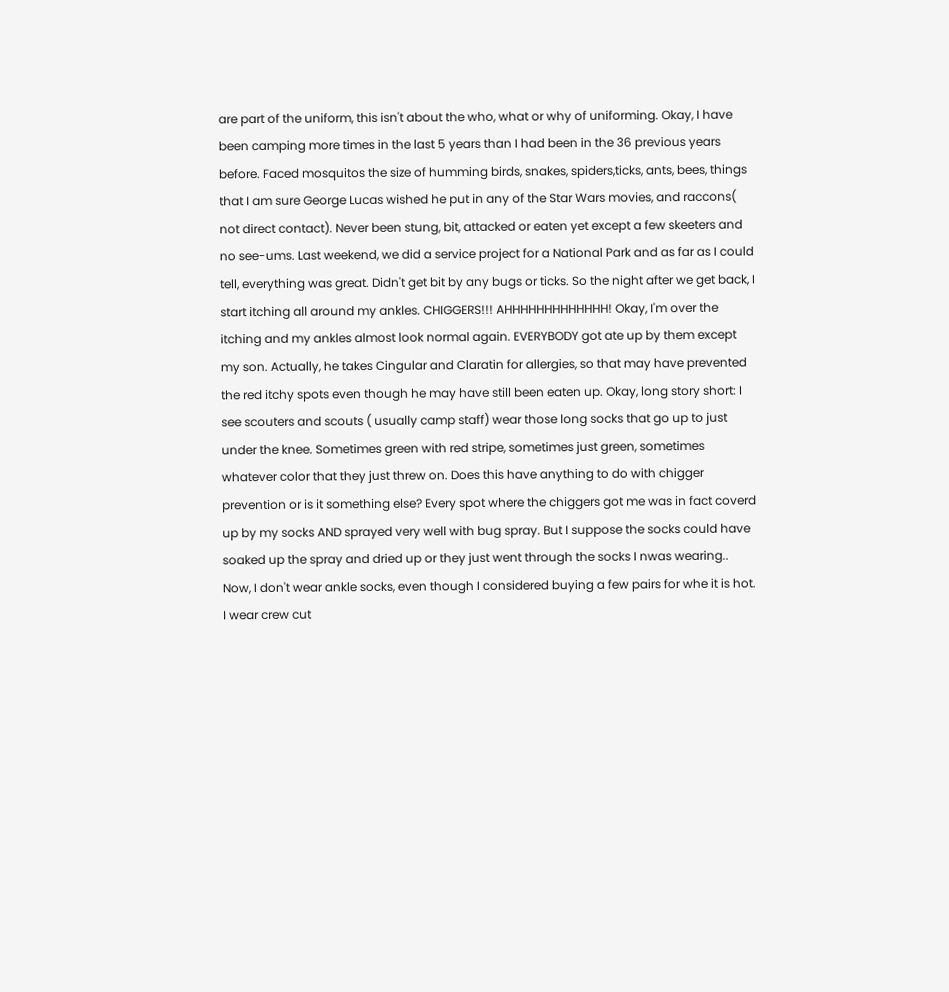are part of the uniform, this isn't about the who, what or why of uniforming. Okay, I have been camping more times in the last 5 years than I had been in the 36 previous years before. Faced mosquitos the size of humming birds, snakes, spiders,ticks, ants, bees, things that I am sure George Lucas wished he put in any of the Star Wars movies, and raccons( not direct contact). Never been stung, bit, attacked or eaten yet except a few skeeters and no see-ums. Last weekend, we did a service project for a National Park and as far as I could tell, everything was great. Didn't get bit by any bugs or ticks. So the night after we get back, I start itching all around my ankles. CHIGGERS!!! AHHHHHHHHHHHHH! Okay, I'm over the itching and my ankles almost look normal again. EVERYBODY got ate up by them except my son. Actually, he takes Cingular and Claratin for allergies, so that may have prevented the red itchy spots even though he may have still been eaten up. Okay, long story short: I see scouters and scouts ( usually camp staff) wear those long socks that go up to just under the knee. Sometimes green with red stripe, sometimes just green, sometimes whatever color that they just threw on. Does this have anything to do with chigger prevention or is it something else? Every spot where the chiggers got me was in fact coverd up by my socks AND sprayed very well with bug spray. But I suppose the socks could have soaked up the spray and dried up or they just went through the socks I nwas wearing.. Now, I don't wear ankle socks, even though I considered buying a few pairs for whe it is hot. I wear crew cut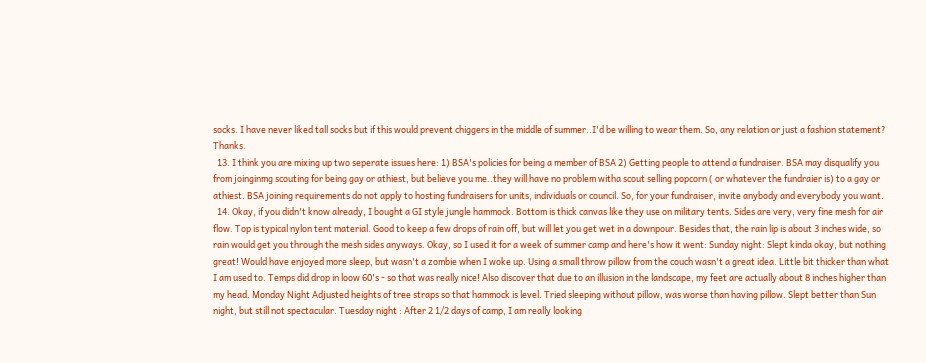socks. I have never liked tall socks but if this would prevent chiggers in the middle of summer..I'd be willing to wear them. So, any relation or just a fashion statement? Thanks.
  13. I think you are mixing up two seperate issues here: 1) BSA's policies for being a member of BSA 2) Getting people to attend a fundraiser. BSA may disqualify you from joinginmg scouting for being gay or athiest, but believe you me..they will have no problem witha scout selling popcorn ( or whatever the fundraier is) to a gay or athiest. BSA joining requirements do not apply to hosting fundraisers for units, individuals or council. So, for your fundraiser, invite anybody and everybody you want.
  14. Okay, if you didn't know already, I bought a GI style jungle hammock. Bottom is thick canvas like they use on military tents. Sides are very, very fine mesh for air flow. Top is typical nylon tent material. Good to keep a few drops of rain off, but will let you get wet in a downpour. Besides that, the rain lip is about 3 inches wide, so rain would get you through the mesh sides anyways. Okay, so I used it for a week of summer camp and here's how it went: Sunday night: Slept kinda okay, but nothing great! Would have enjoyed more sleep, but wasn't a zombie when I woke up. Using a small throw pillow from the couch wasn't a great idea. Little bit thicker than what I am used to. Temps did drop in loow 60's - so that was really nice! Also discover that due to an illusion in the landscape, my feet are actually about 8 inches higher than my head. Monday Night Adjusted heights of tree straps so that hammock is level. Tried sleeping without pillow, was worse than having pillow. Slept better than Sun night, but still not spectacular. Tuesday night : After 2 1/2 days of camp, I am really looking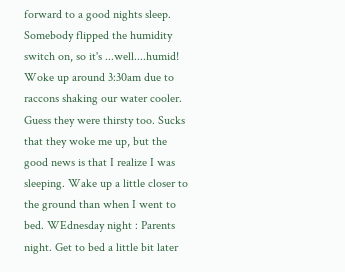forward to a good nights sleep. Somebody flipped the humidity switch on, so it's ...well....humid! Woke up around 3:30am due to raccons shaking our water cooler. Guess they were thirsty too. Sucks that they woke me up, but the good news is that I realize I was sleeping. Wake up a little closer to the ground than when I went to bed. WEdnesday night : Parents night. Get to bed a little bit later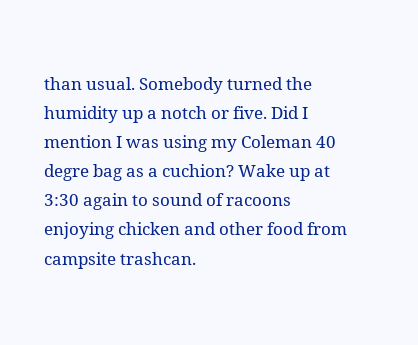than usual. Somebody turned the humidity up a notch or five. Did I mention I was using my Coleman 40 degre bag as a cuchion? Wake up at 3:30 again to sound of racoons enjoying chicken and other food from campsite trashcan.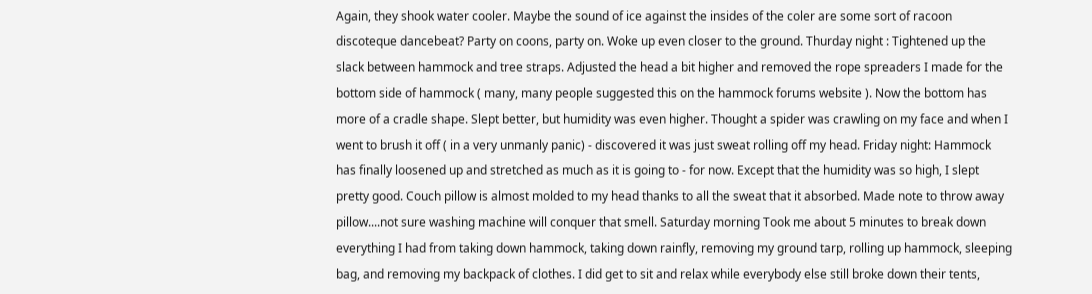Again, they shook water cooler. Maybe the sound of ice against the insides of the coler are some sort of racoon discoteque dancebeat? Party on coons, party on. Woke up even closer to the ground. Thurday night : Tightened up the slack between hammock and tree straps. Adjusted the head a bit higher and removed the rope spreaders I made for the bottom side of hammock ( many, many people suggested this on the hammock forums website ). Now the bottom has more of a cradle shape. Slept better, but humidity was even higher. Thought a spider was crawling on my face and when I went to brush it off ( in a very unmanly panic) - discovered it was just sweat rolling off my head. Friday night: Hammock has finally loosened up and stretched as much as it is going to - for now. Except that the humidity was so high, I slept pretty good. Couch pillow is almost molded to my head thanks to all the sweat that it absorbed. Made note to throw away pillow....not sure washing machine will conquer that smell. Saturday morning Took me about 5 minutes to break down everything I had from taking down hammock, taking down rainfly, removing my ground tarp, rolling up hammock, sleeping bag, and removing my backpack of clothes. I did get to sit and relax while everybody else still broke down their tents,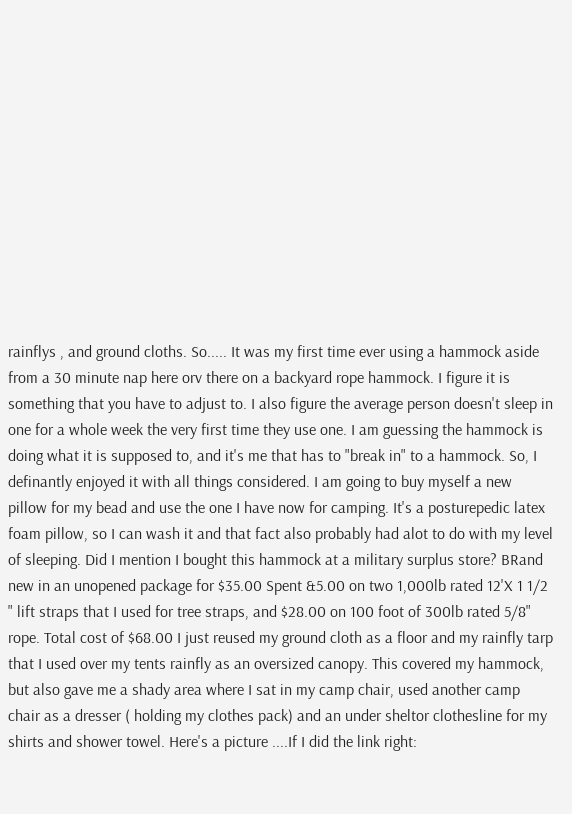rainflys , and ground cloths. So..... It was my first time ever using a hammock aside from a 30 minute nap here orv there on a backyard rope hammock. I figure it is something that you have to adjust to. I also figure the average person doesn't sleep in one for a whole week the very first time they use one. I am guessing the hammock is doing what it is supposed to, and it's me that has to "break in" to a hammock. So, I definantly enjoyed it with all things considered. I am going to buy myself a new pillow for my bead and use the one I have now for camping. It's a posturepedic latex foam pillow, so I can wash it and that fact also probably had alot to do with my level of sleeping. Did I mention I bought this hammock at a military surplus store? BRand new in an unopened package for $35.00 Spent &5.00 on two 1,000lb rated 12'X 1 1/2 " lift straps that I used for tree straps, and $28.00 on 100 foot of 300lb rated 5/8" rope. Total cost of $68.00 I just reused my ground cloth as a floor and my rainfly tarp that I used over my tents rainfly as an oversized canopy. This covered my hammock, but also gave me a shady area where I sat in my camp chair, used another camp chair as a dresser ( holding my clothes pack) and an under sheltor clothesline for my shirts and shower towel. Here's a picture ....If I did the link right: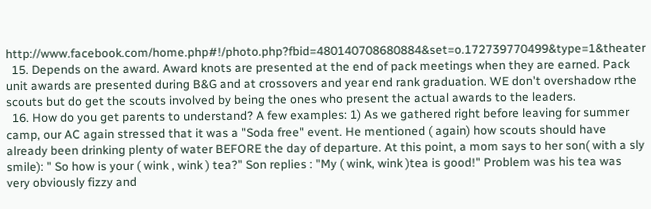http://www.facebook.com/home.php#!/photo.php?fbid=480140708680884&set=o.172739770499&type=1&theater
  15. Depends on the award. Award knots are presented at the end of pack meetings when they are earned. Pack unit awards are presented during B&G and at crossovers and year end rank graduation. WE don't overshadow rthe scouts but do get the scouts involved by being the ones who present the actual awards to the leaders.
  16. How do you get parents to understand? A few examples: 1) As we gathered right before leaving for summer camp, our AC again stressed that it was a "Soda free" event. He mentioned ( again) how scouts should have already been drinking plenty of water BEFORE the day of departure. At this point, a mom says to her son( with a sly smile): " So how is your ( wink , wink ) tea?" Son replies : "My ( wink, wink )tea is good!" Problem was his tea was very obviously fizzy and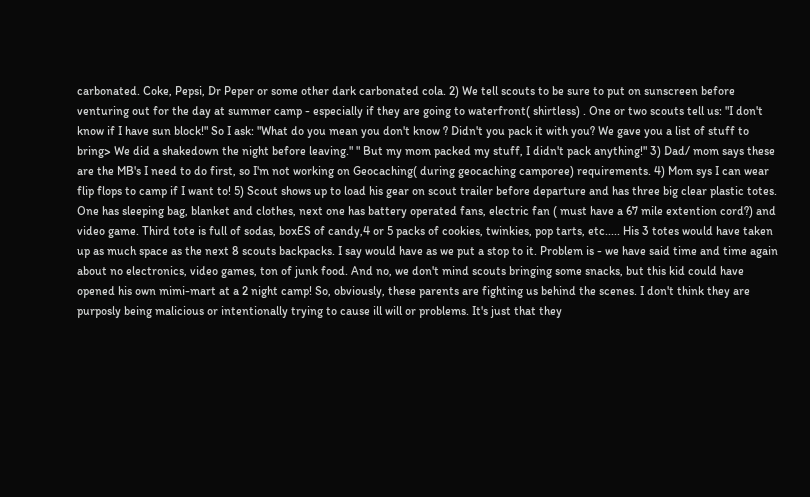carbonated. Coke, Pepsi, Dr Peper or some other dark carbonated cola. 2) We tell scouts to be sure to put on sunscreen before venturing out for the day at summer camp - especially if they are going to waterfront( shirtless) . One or two scouts tell us: "I don't know if I have sun block!" So I ask: "What do you mean you don't know ? Didn't you pack it with you? We gave you a list of stuff to bring> We did a shakedown the night before leaving." " But my mom packed my stuff, I didn't pack anything!" 3) Dad/ mom says these are the MB's I need to do first, so I'm not working on Geocaching( during geocaching camporee) requirements. 4) Mom sys I can wear flip flops to camp if I want to! 5) Scout shows up to load his gear on scout trailer before departure and has three big clear plastic totes. One has sleeping bag, blanket and clothes, next one has battery operated fans, electric fan ( must have a 67 mile extention cord?) and video game. Third tote is full of sodas, boxES of candy,4 or 5 packs of cookies, twinkies, pop tarts, etc..... His 3 totes would have taken up as much space as the next 8 scouts backpacks. I say would have as we put a stop to it. Problem is - we have said time and time again about no electronics, video games, ton of junk food. And no, we don't mind scouts bringing some snacks, but this kid could have opened his own mimi-mart at a 2 night camp! So, obviously, these parents are fighting us behind the scenes. I don't think they are purposly being malicious or intentionally trying to cause ill will or problems. It's just that they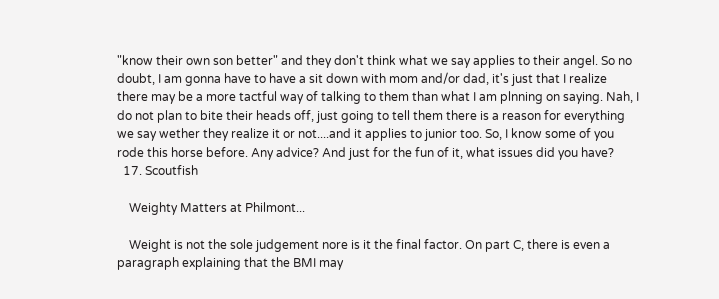"know their own son better" and they don't think what we say applies to their angel. So no doubt, I am gonna have to have a sit down with mom and/or dad, it's just that I realize there may be a more tactful way of talking to them than what I am plnning on saying. Nah, I do not plan to bite their heads off, just going to tell them there is a reason for everything we say wether they realize it or not....and it applies to junior too. So, I know some of you rode this horse before. Any advice? And just for the fun of it, what issues did you have?
  17. Scoutfish

    Weighty Matters at Philmont...

    Weight is not the sole judgement nore is it the final factor. On part C, there is even a paragraph explaining that the BMI may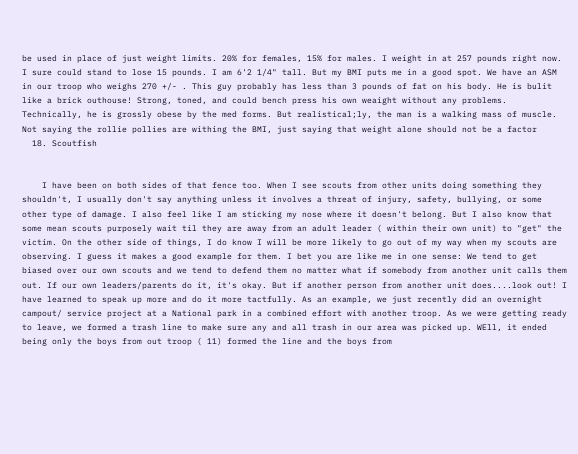be used in place of just weight limits. 20% for females, 15% for males. I weight in at 257 pounds right now. I sure could stand to lose 15 pounds. I am 6'2 1/4" tall. But my BMI puts me in a good spot. We have an ASM in our troop who weighs 270 +/- . This guy probably has less than 3 pounds of fat on his body. He is bulit like a brick outhouse! Strong, toned, and could bench press his own weaight without any problems. Technically, he is grossly obese by the med forms. But realistical;ly, the man is a walking mass of muscle. Not saying the rollie pollies are withing the BMI, just saying that weight alone should not be a factor
  18. Scoutfish


    I have been on both sides of that fence too. When I see scouts from other units doing something they shouldn't, I usually don't say anything unless it involves a threat of injury, safety, bullying, or some other type of damage. I also feel like I am sticking my nose where it doesn't belong. But I also know that some mean scouts purposely wait til they are away from an adult leader ( within their own unit) to "get" the victim. On the other side of things, I do know I will be more likely to go out of my way when my scouts are observing. I guess it makes a good example for them. I bet you are like me in one sense: We tend to get biased over our own scouts and we tend to defend them no matter what if somebody from another unit calls them out. If our own leaders/parents do it, it's okay. But if another person from another unit does....look out! I have learned to speak up more and do it more tactfully. As an example, we just recently did an overnight campout/ service project at a National park in a combined effort with another troop. As we were getting ready to leave, we formed a trash line to make sure any and all trash in our area was picked up. WEll, it ended being only the boys from out troop ( 11) formed the line and the boys from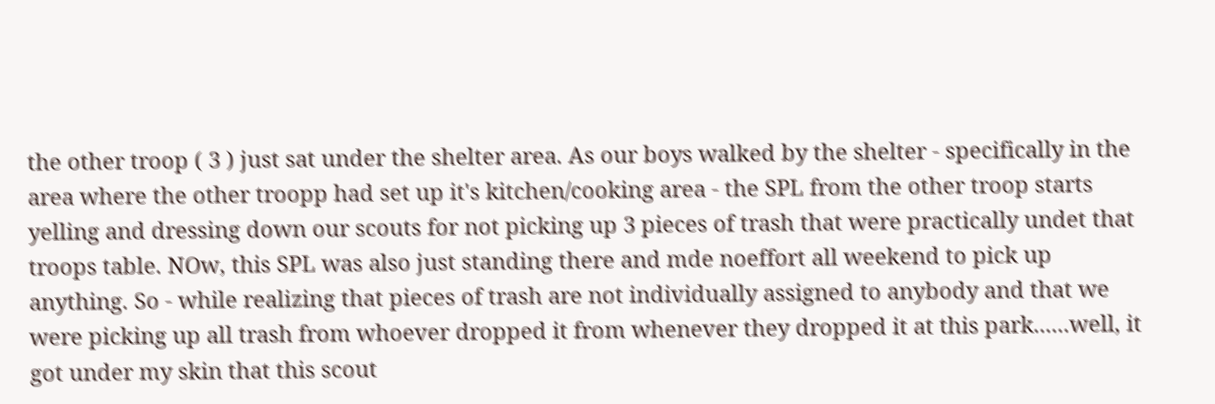the other troop ( 3 ) just sat under the shelter area. As our boys walked by the shelter - specifically in the area where the other troopp had set up it's kitchen/cooking area - the SPL from the other troop starts yelling and dressing down our scouts for not picking up 3 pieces of trash that were practically undet that troops table. NOw, this SPL was also just standing there and mde noeffort all weekend to pick up anything. So - while realizing that pieces of trash are not individually assigned to anybody and that we were picking up all trash from whoever dropped it from whenever they dropped it at this park......well, it got under my skin that this scout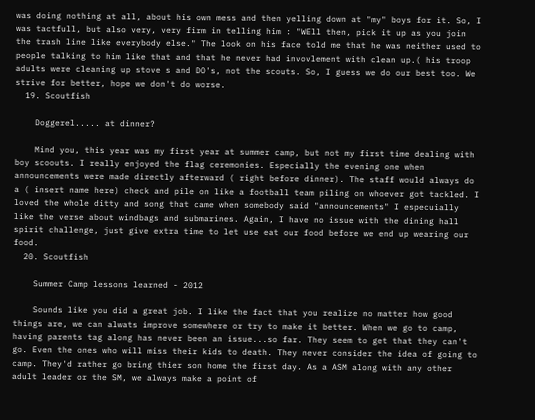was doing nothing at all, about his own mess and then yelling down at "my" boys for it. So, I was tactfull, but also very, very firm in telling him : "WEll then, pick it up as you join the trash line like everybody else." The look on his face told me that he was neither used to people talking to him like that and that he never had invovlement with clean up.( his troop adults were cleaning up stove s and DO's, not the scouts. So, I guess we do our best too. We strive for better, hope we don't do worse.
  19. Scoutfish

    Doggerel..... at dinner?

    Mind you, this year was my first year at summer camp, but not my first time dealing with boy scoouts. I really enjoyed the flag ceremonies. Especially the evening one when announcements were made directly afterward ( right before dinner). The staff would always do a ( insert name here) check and pile on like a football team piling on whoever got tackled. I loved the whole ditty and song that came when somebody said "announcements" I especuially like the verse about windbags and submarines. Again, I have no issue with the dining hall spirit challenge, just give extra time to let use eat our food before we end up wearing our food.
  20. Scoutfish

    Summer Camp lessons learned - 2012

    Sounds like you did a great job. I like the fact that you realize no matter how good things are, we can alwats improve somewhere or try to make it better. When we go to camp, having parents tag along has never been an issue...so far. They seem to get that they can't go. Even the ones who will miss their kids to death. They never consider the idea of going to camp. They'd rather go bring thier son home the first day. As a ASM along with any other adult leader or the SM, we always make a point of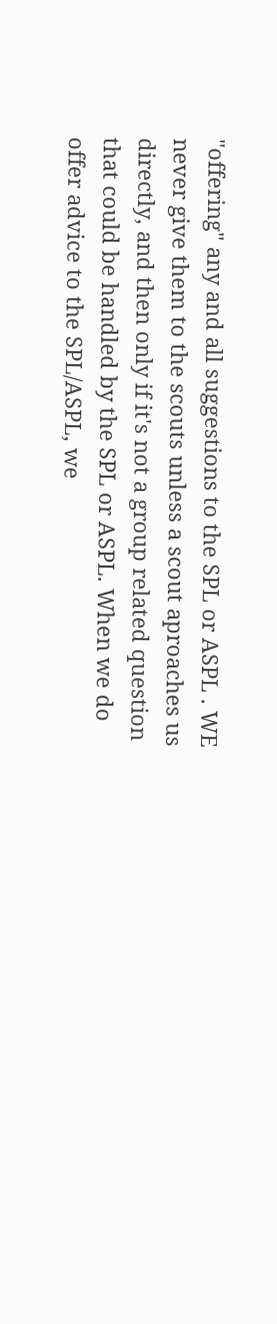"offering" any and all suggestions to the SPL or ASPL . WE never give them to the scouts unless a scout aproaches us directly, and then only if it's not a group related question that could be handled by the SPL or ASPL. When we do offer advice to the SPL/ASPL, we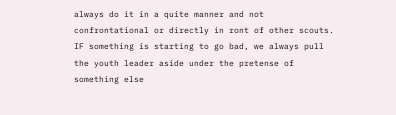always do it in a quite manner and not confrontational or directly in ront of other scouts. IF something is starting to go bad, we always pull the youth leader aside under the pretense of something else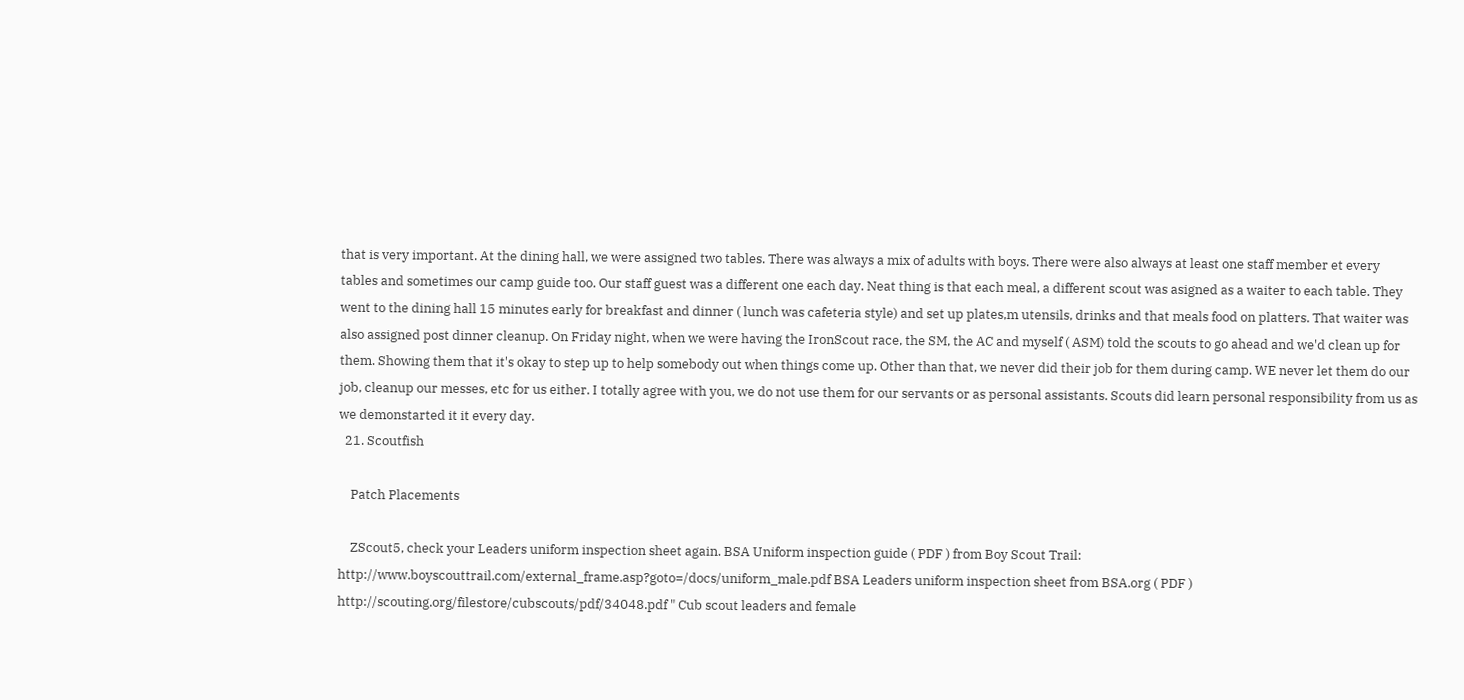that is very important. At the dining hall, we were assigned two tables. There was always a mix of adults with boys. There were also always at least one staff member et every tables and sometimes our camp guide too. Our staff guest was a different one each day. Neat thing is that each meal, a different scout was asigned as a waiter to each table. They went to the dining hall 15 minutes early for breakfast and dinner ( lunch was cafeteria style) and set up plates,m utensils, drinks and that meals food on platters. That waiter was also assigned post dinner cleanup. On Friday night, when we were having the IronScout race, the SM, the AC and myself ( ASM) told the scouts to go ahead and we'd clean up for them. Showing them that it's okay to step up to help somebody out when things come up. Other than that, we never did their job for them during camp. WE never let them do our job, cleanup our messes, etc for us either. I totally agree with you, we do not use them for our servants or as personal assistants. Scouts did learn personal responsibility from us as we demonstarted it it every day.
  21. Scoutfish

    Patch Placements

    ZScout5, check your Leaders uniform inspection sheet again. BSA Uniform inspection guide ( PDF ) from Boy Scout Trail: http://www.boyscouttrail.com/external_frame.asp?goto=/docs/uniform_male.pdf BSA Leaders uniform inspection sheet from BSA.org ( PDF ) http://scouting.org/filestore/cubscouts/pdf/34048.pdf " Cub scout leaders and female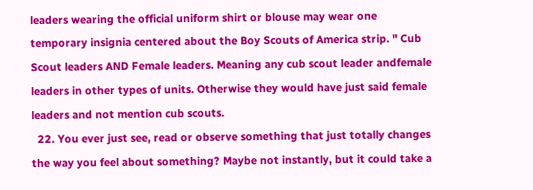leaders wearing the official uniform shirt or blouse may wear one temporary insignia centered about the Boy Scouts of America strip. " Cub Scout leaders AND Female leaders. Meaning any cub scout leader andfemale leaders in other types of units. Otherwise they would have just said female leaders and not mention cub scouts.
  22. You ever just see, read or observe something that just totally changes the way you feel about something? Maybe not instantly, but it could take a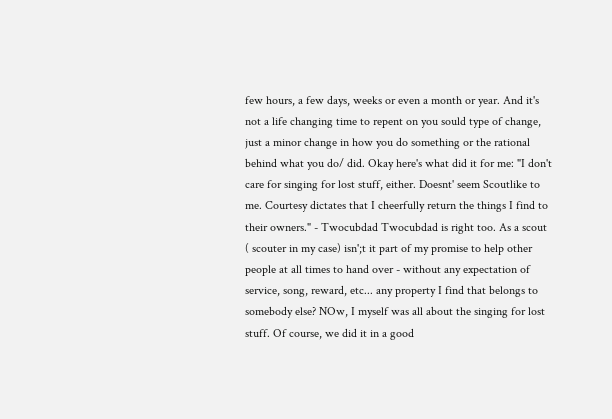few hours, a few days, weeks or even a month or year. And it's not a life changing time to repent on you sould type of change, just a minor change in how you do something or the rational behind what you do/ did. Okay here's what did it for me: "I don't care for singing for lost stuff, either. Doesnt' seem Scoutlike to me. Courtesy dictates that I cheerfully return the things I find to their owners." - Twocubdad Twocubdad is right too. As a scout ( scouter in my case) isn';t it part of my promise to help other people at all times to hand over - without any expectation of service, song, reward, etc... any property I find that belongs to somebody else? NOw, I myself was all about the singing for lost stuff. Of course, we did it in a good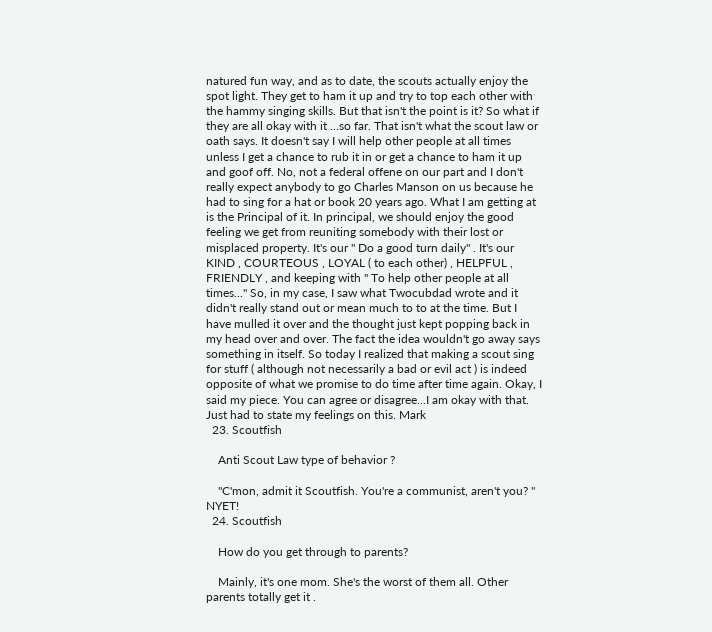natured fun way, and as to date, the scouts actually enjoy the spot light. They get to ham it up and try to top each other with the hammy singing skills. But that isn't the point is it? So what if they are all okay with it ...so far. That isn't what the scout law or oath says. It doesn't say I will help other people at all times unless I get a chance to rub it in or get a chance to ham it up and goof off. No, not a federal offene on our part and I don't really expect anybody to go Charles Manson on us because he had to sing for a hat or book 20 years ago. What I am getting at is the Principal of it. In principal, we should enjoy the good feeling we get from reuniting somebody with their lost or misplaced property. It's our " Do a good turn daily" . It's our KIND , COURTEOUS , LOYAL ( to each other) , HELPFUL , FRIENDLY , and keeping with " To help other people at all times..." So, in my case, I saw what Twocubdad wrote and it didn't really stand out or mean much to to at the time. But I have mulled it over and the thought just kept popping back in my head over and over. The fact the idea wouldn't go away says something in itself. So today I realized that making a scout sing for stuff ( although not necessarily a bad or evil act ) is indeed opposite of what we promise to do time after time again. Okay, I said my piece. You can agree or disagree...I am okay with that. Just had to state my feelings on this. Mark
  23. Scoutfish

    Anti Scout Law type of behavior ?

    "C'mon, admit it Scoutfish. You're a communist, aren't you? " NYET!
  24. Scoutfish

    How do you get through to parents?

    Mainly, it's one mom. She's the worst of them all. Other parents totally get it .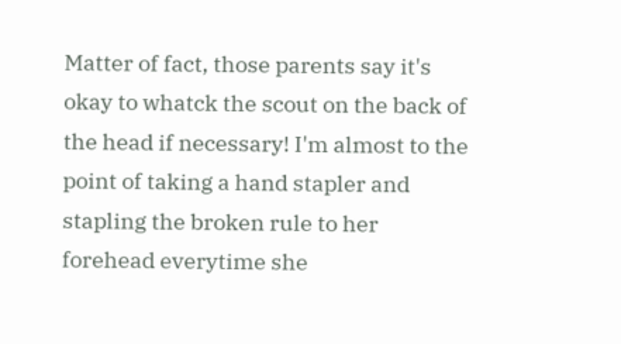Matter of fact, those parents say it's okay to whatck the scout on the back of the head if necessary! I'm almost to the point of taking a hand stapler and stapling the broken rule to her forehead everytime she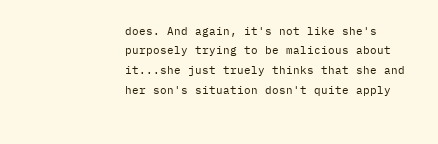does. And again, it's not like she's purposely trying to be malicious about it...she just truely thinks that she and her son's situation dosn't quite apply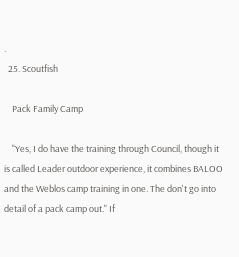.
  25. Scoutfish

    Pack Family Camp

    "Yes, I do have the training through Council, though it is called Leader outdoor experience, it combines BALOO and the Weblos camp training in one. The don't go into detail of a pack camp out." If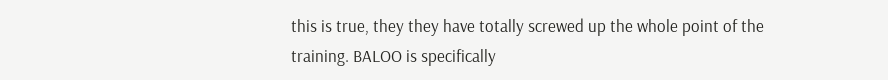this is true, they they have totally screwed up the whole point of the training. BALOO is specifically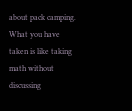about pack camping. What you have taken is like taking math without discussing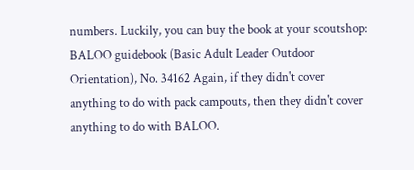numbers. Luckily, you can buy the book at your scoutshop: BALOO guidebook (Basic Adult Leader Outdoor Orientation), No. 34162 Again, if they didn't cover anything to do with pack campouts, then they didn't cover anything to do with BALOO.